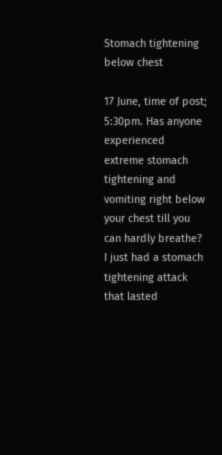Stomach tightening below chest

17 June, time of post; 5:30pm. Has anyone experienced extreme stomach tightening and vomiting right below your chest till you can hardly breathe? I just had a stomach tightening attack that lasted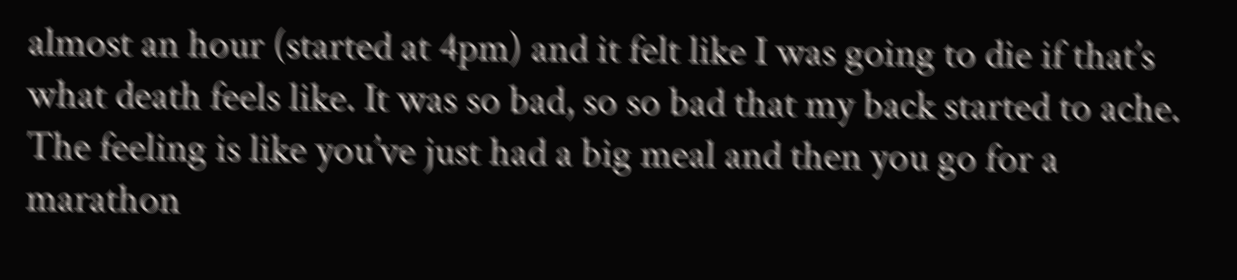almost an hour (started at 4pm) and it felt like I was going to die if that’s what death feels like. It was so bad, so so bad that my back started to ache. The feeling is like you’ve just had a big meal and then you go for a marathon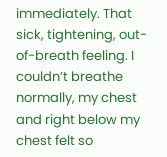immediately. That sick, tightening, out-of-breath feeling. I couldn’t breathe normally, my chest and right below my chest felt so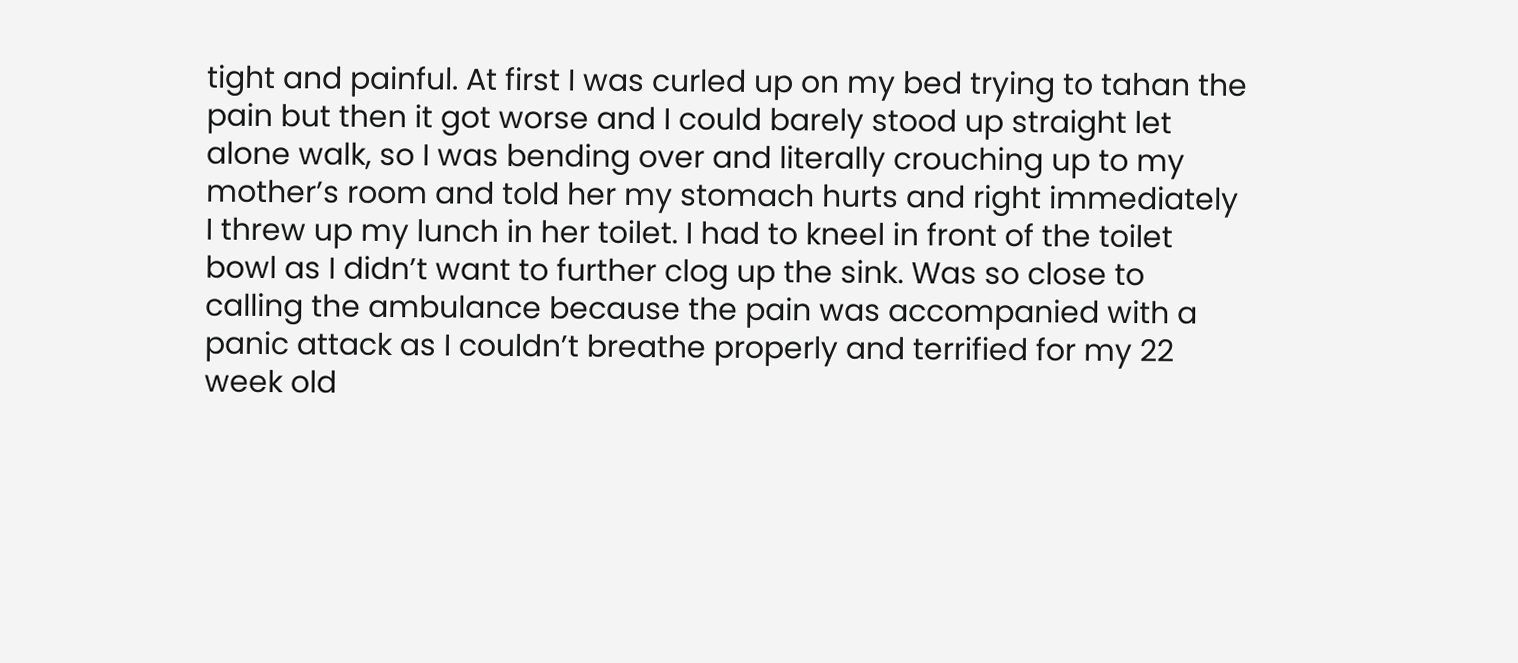tight and painful. At first I was curled up on my bed trying to tahan the pain but then it got worse and I could barely stood up straight let alone walk, so I was bending over and literally crouching up to my mother’s room and told her my stomach hurts and right immediately I threw up my lunch in her toilet. I had to kneel in front of the toilet bowl as I didn’t want to further clog up the sink. Was so close to calling the ambulance because the pain was accompanied with a panic attack as I couldn’t breathe properly and terrified for my 22 week old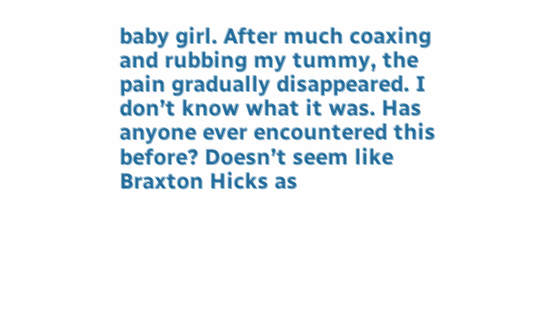baby girl. After much coaxing and rubbing my tummy, the pain gradually disappeared. I don’t know what it was. Has anyone ever encountered this before? Doesn’t seem like Braxton Hicks as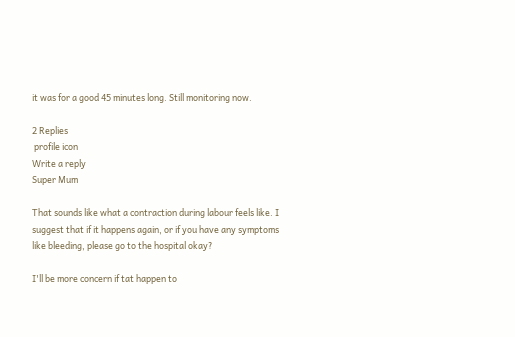it was for a good 45 minutes long. Still monitoring now.

2 Replies
 profile icon
Write a reply
Super Mum

That sounds like what a contraction during labour feels like. I suggest that if it happens again, or if you have any symptoms like bleeding, please go to the hospital okay?

I'll be more concern if tat happen to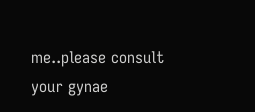me..please consult your gynae